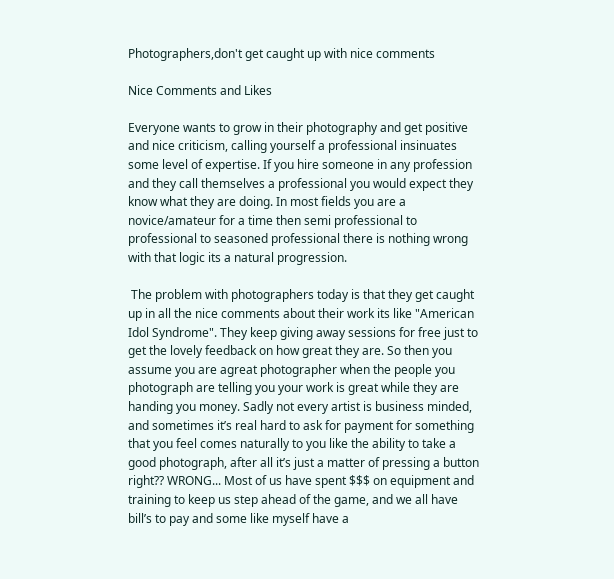Photographers,don't get caught up with nice comments

Nice Comments and Likes

Everyone wants to grow in their photography and get positive and nice criticism, calling yourself a professional insinuates some level of expertise. If you hire someone in any profession and they call themselves a professional you would expect they know what they are doing. In most fields you are a novice/amateur for a time then semi professional to professional to seasoned professional there is nothing wrong with that logic its a natural progression.

 The problem with photographers today is that they get caught up in all the nice comments about their work its like "American Idol Syndrome". They keep giving away sessions for free just to get the lovely feedback on how great they are. So then you assume you are agreat photographer when the people you photograph are telling you your work is great while they are handing you money. Sadly not every artist is business minded, and sometimes it’s real hard to ask for payment for something that you feel comes naturally to you like the ability to take a good photograph, after all it’s just a matter of pressing a button right?? WRONG... Most of us have spent $$$ on equipment and training to keep us step ahead of the game, and we all have bill’s to pay and some like myself have a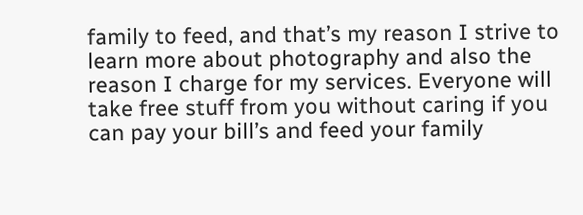family to feed, and that’s my reason I strive to learn more about photography and also the reason I charge for my services. Everyone will take free stuff from you without caring if you can pay your bill’s and feed your family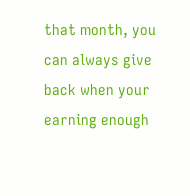that month, you can always give back when your earning enough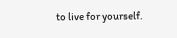to live for yourself.